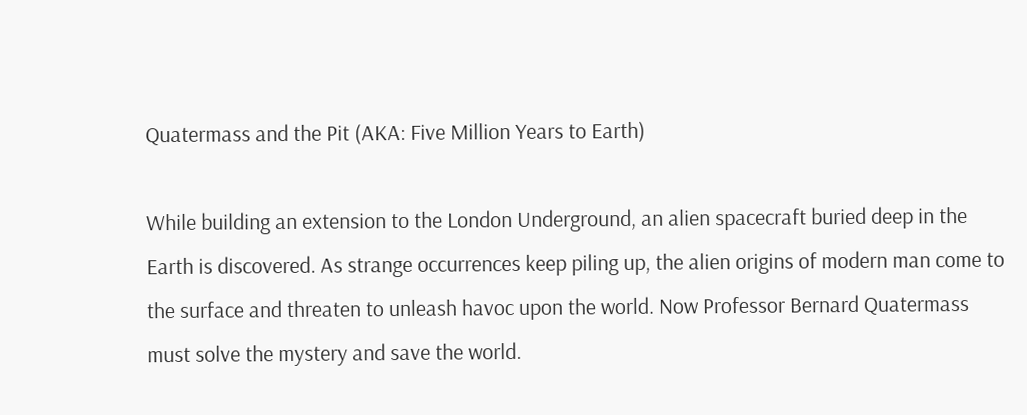Quatermass and the Pit (AKA: Five Million Years to Earth)

While building an extension to the London Underground, an alien spacecraft buried deep in the Earth is discovered. As strange occurrences keep piling up, the alien origins of modern man come to the surface and threaten to unleash havoc upon the world. Now Professor Bernard Quatermass must solve the mystery and save the world.